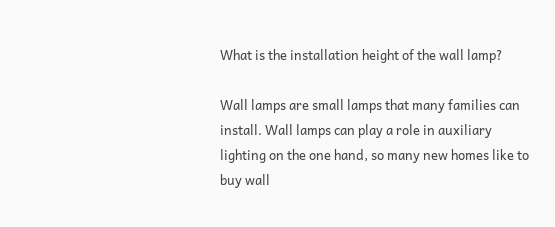What is the installation height of the wall lamp?

Wall lamps are small lamps that many families can install. Wall lamps can play a role in auxiliary lighting on the one hand, so many new homes like to buy wall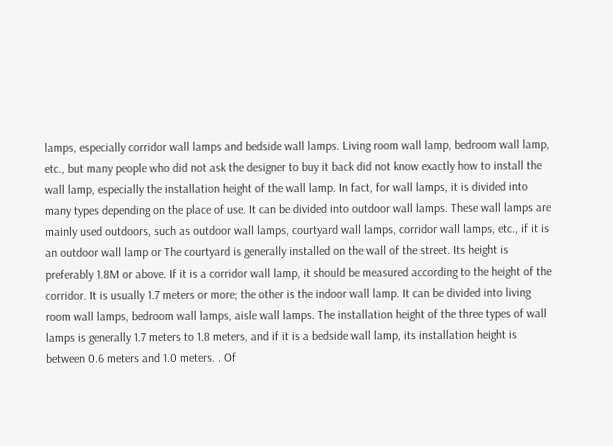lamps, especially corridor wall lamps and bedside wall lamps. Living room wall lamp, bedroom wall lamp, etc., but many people who did not ask the designer to buy it back did not know exactly how to install the wall lamp, especially the installation height of the wall lamp. In fact, for wall lamps, it is divided into many types depending on the place of use. It can be divided into outdoor wall lamps. These wall lamps are mainly used outdoors, such as outdoor wall lamps, courtyard wall lamps, corridor wall lamps, etc., if it is an outdoor wall lamp or The courtyard is generally installed on the wall of the street. Its height is preferably 1.8M or above. If it is a corridor wall lamp, it should be measured according to the height of the corridor. It is usually 1.7 meters or more; the other is the indoor wall lamp. It can be divided into living room wall lamps, bedroom wall lamps, aisle wall lamps. The installation height of the three types of wall lamps is generally 1.7 meters to 1.8 meters, and if it is a bedside wall lamp, its installation height is between 0.6 meters and 1.0 meters. . Of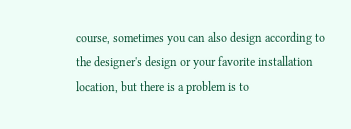course, sometimes you can also design according to the designer's design or your favorite installation location, but there is a problem is to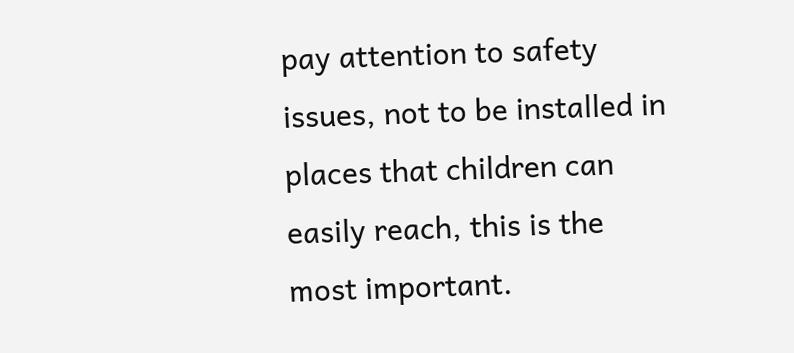pay attention to safety issues, not to be installed in places that children can easily reach, this is the most important.